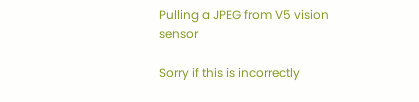Pulling a JPEG from V5 vision sensor

Sorry if this is incorrectly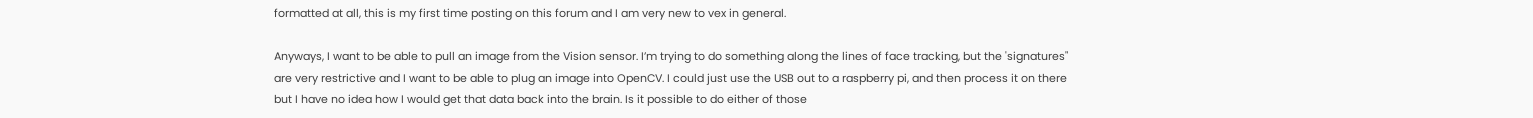formatted at all, this is my first time posting on this forum and I am very new to vex in general.

Anyways, I want to be able to pull an image from the Vision sensor. I’m trying to do something along the lines of face tracking, but the 'signatures" are very restrictive and I want to be able to plug an image into OpenCV. I could just use the USB out to a raspberry pi, and then process it on there but I have no idea how I would get that data back into the brain. Is it possible to do either of those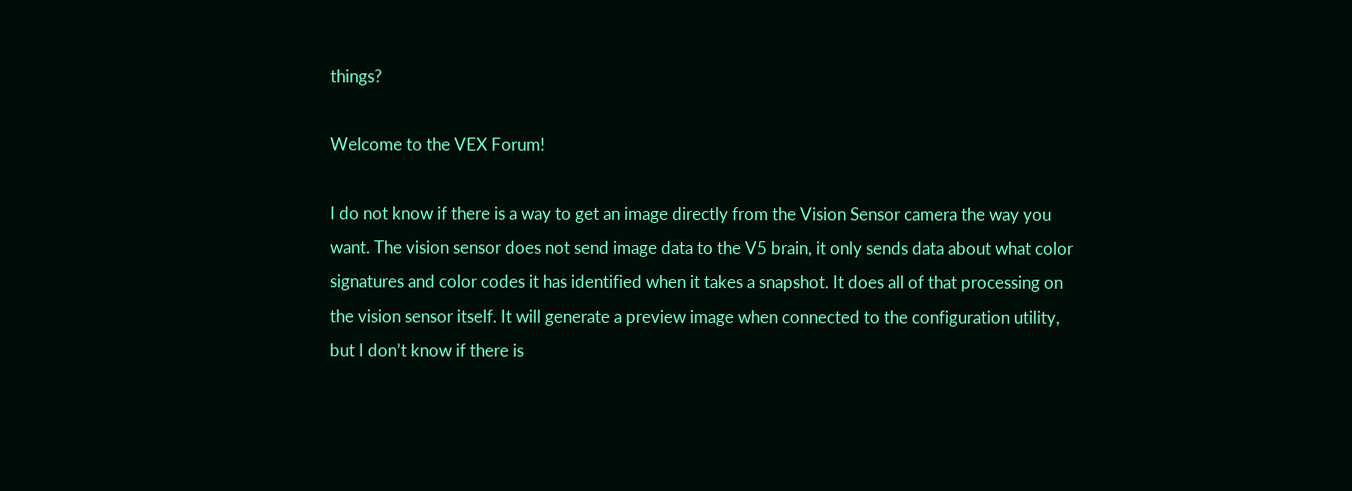things?

Welcome to the VEX Forum!

I do not know if there is a way to get an image directly from the Vision Sensor camera the way you want. The vision sensor does not send image data to the V5 brain, it only sends data about what color signatures and color codes it has identified when it takes a snapshot. It does all of that processing on the vision sensor itself. It will generate a preview image when connected to the configuration utility, but I don’t know if there is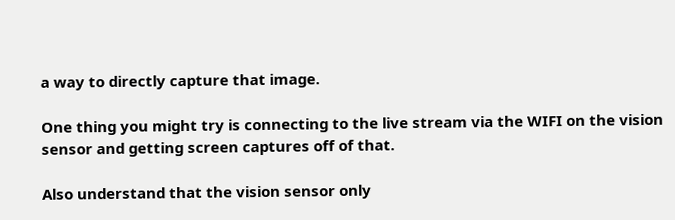a way to directly capture that image.

One thing you might try is connecting to the live stream via the WIFI on the vision sensor and getting screen captures off of that.

Also understand that the vision sensor only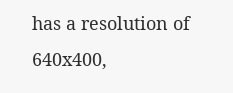has a resolution of 640x400,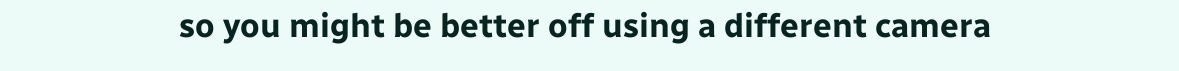so you might be better off using a different camera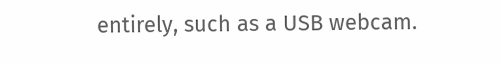entirely, such as a USB webcam.